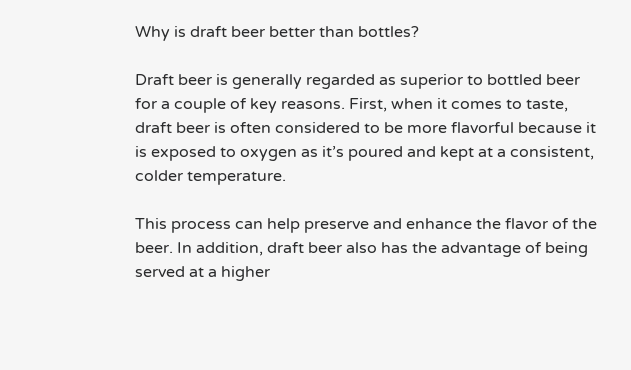Why is draft beer better than bottles?

Draft beer is generally regarded as superior to bottled beer for a couple of key reasons. First, when it comes to taste, draft beer is often considered to be more flavorful because it is exposed to oxygen as it’s poured and kept at a consistent, colder temperature.

This process can help preserve and enhance the flavor of the beer. In addition, draft beer also has the advantage of being served at a higher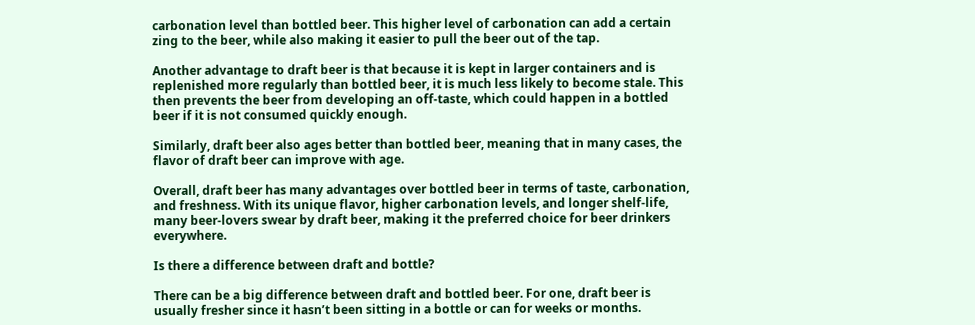carbonation level than bottled beer. This higher level of carbonation can add a certain zing to the beer, while also making it easier to pull the beer out of the tap.

Another advantage to draft beer is that because it is kept in larger containers and is replenished more regularly than bottled beer, it is much less likely to become stale. This then prevents the beer from developing an off-taste, which could happen in a bottled beer if it is not consumed quickly enough.

Similarly, draft beer also ages better than bottled beer, meaning that in many cases, the flavor of draft beer can improve with age.

Overall, draft beer has many advantages over bottled beer in terms of taste, carbonation, and freshness. With its unique flavor, higher carbonation levels, and longer shelf-life, many beer-lovers swear by draft beer, making it the preferred choice for beer drinkers everywhere.

Is there a difference between draft and bottle?

There can be a big difference between draft and bottled beer. For one, draft beer is usually fresher since it hasn’t been sitting in a bottle or can for weeks or months.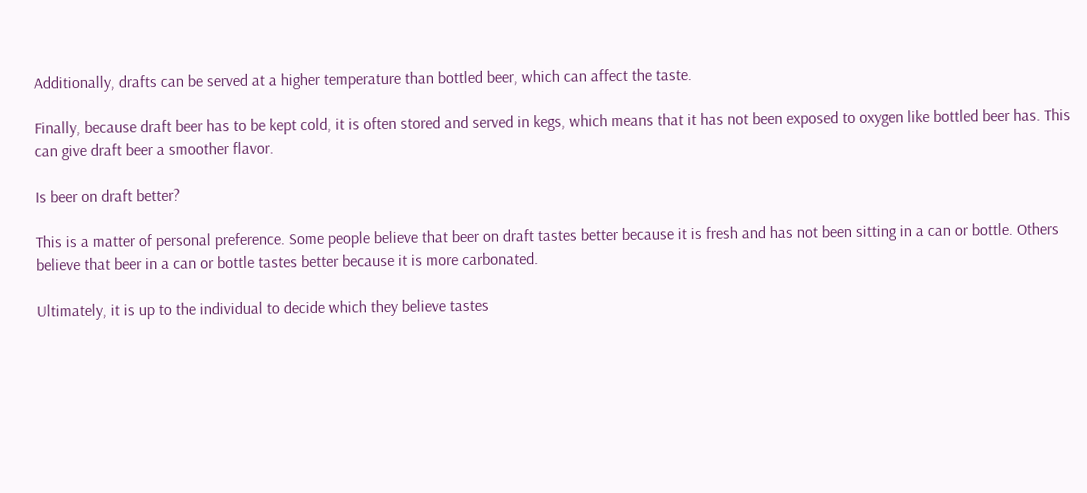Additionally, drafts can be served at a higher temperature than bottled beer, which can affect the taste.

Finally, because draft beer has to be kept cold, it is often stored and served in kegs, which means that it has not been exposed to oxygen like bottled beer has. This can give draft beer a smoother flavor.

Is beer on draft better?

This is a matter of personal preference. Some people believe that beer on draft tastes better because it is fresh and has not been sitting in a can or bottle. Others believe that beer in a can or bottle tastes better because it is more carbonated.

Ultimately, it is up to the individual to decide which they believe tastes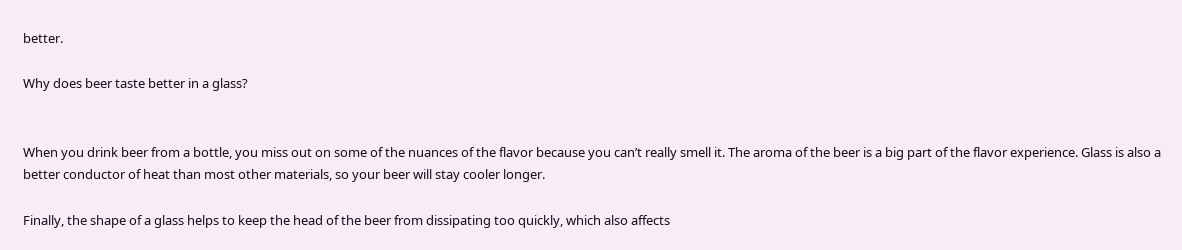better.

Why does beer taste better in a glass?


When you drink beer from a bottle, you miss out on some of the nuances of the flavor because you can’t really smell it. The aroma of the beer is a big part of the flavor experience. Glass is also a better conductor of heat than most other materials, so your beer will stay cooler longer.

Finally, the shape of a glass helps to keep the head of the beer from dissipating too quickly, which also affects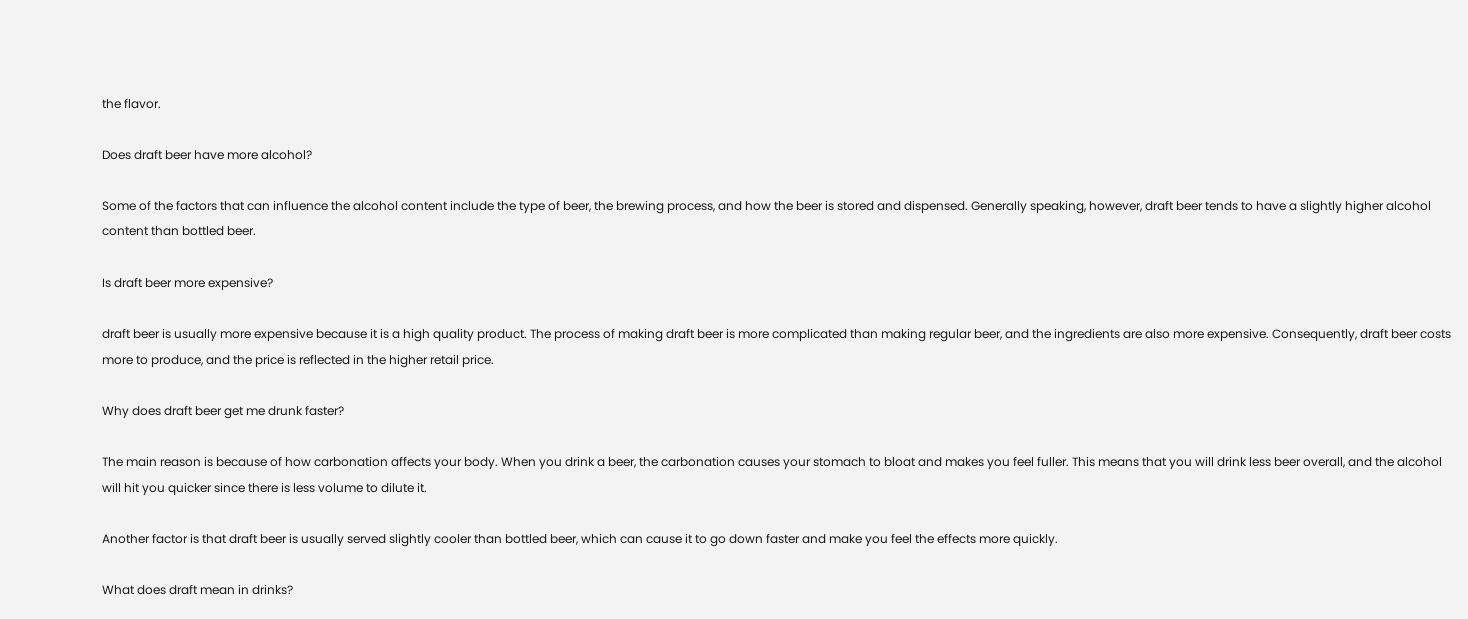the flavor.

Does draft beer have more alcohol?

Some of the factors that can influence the alcohol content include the type of beer, the brewing process, and how the beer is stored and dispensed. Generally speaking, however, draft beer tends to have a slightly higher alcohol content than bottled beer.

Is draft beer more expensive?

draft beer is usually more expensive because it is a high quality product. The process of making draft beer is more complicated than making regular beer, and the ingredients are also more expensive. Consequently, draft beer costs more to produce, and the price is reflected in the higher retail price.

Why does draft beer get me drunk faster?

The main reason is because of how carbonation affects your body. When you drink a beer, the carbonation causes your stomach to bloat and makes you feel fuller. This means that you will drink less beer overall, and the alcohol will hit you quicker since there is less volume to dilute it.

Another factor is that draft beer is usually served slightly cooler than bottled beer, which can cause it to go down faster and make you feel the effects more quickly.

What does draft mean in drinks?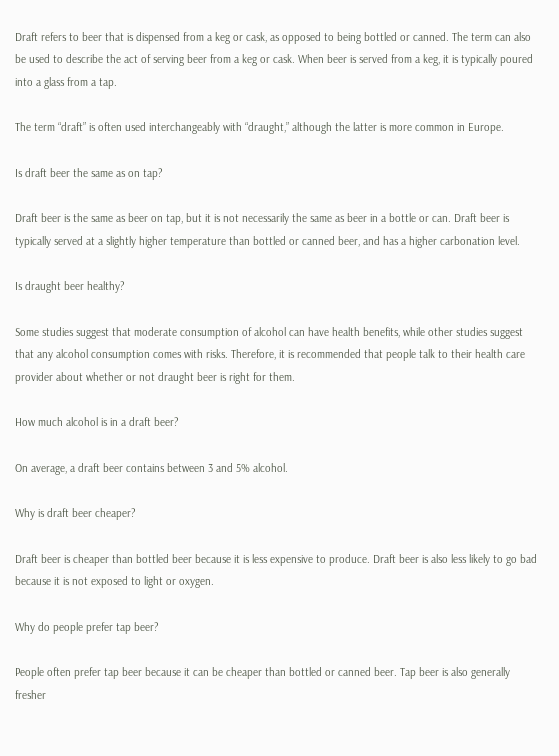Draft refers to beer that is dispensed from a keg or cask, as opposed to being bottled or canned. The term can also be used to describe the act of serving beer from a keg or cask. When beer is served from a keg, it is typically poured into a glass from a tap.

The term “draft” is often used interchangeably with “draught,” although the latter is more common in Europe.

Is draft beer the same as on tap?

Draft beer is the same as beer on tap, but it is not necessarily the same as beer in a bottle or can. Draft beer is typically served at a slightly higher temperature than bottled or canned beer, and has a higher carbonation level.

Is draught beer healthy?

Some studies suggest that moderate consumption of alcohol can have health benefits, while other studies suggest that any alcohol consumption comes with risks. Therefore, it is recommended that people talk to their health care provider about whether or not draught beer is right for them.

How much alcohol is in a draft beer?

On average, a draft beer contains between 3 and 5% alcohol.

Why is draft beer cheaper?

Draft beer is cheaper than bottled beer because it is less expensive to produce. Draft beer is also less likely to go bad because it is not exposed to light or oxygen.

Why do people prefer tap beer?

People often prefer tap beer because it can be cheaper than bottled or canned beer. Tap beer is also generally fresher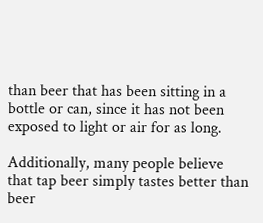than beer that has been sitting in a bottle or can, since it has not been exposed to light or air for as long.

Additionally, many people believe that tap beer simply tastes better than beer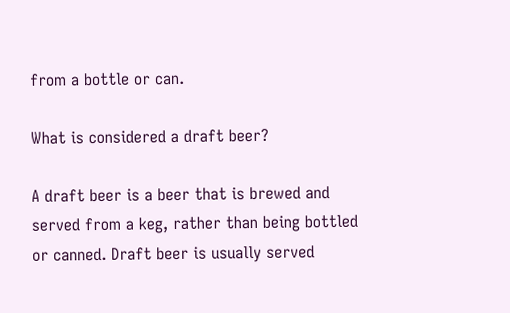from a bottle or can.

What is considered a draft beer?

A draft beer is a beer that is brewed and served from a keg, rather than being bottled or canned. Draft beer is usually served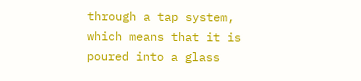through a tap system, which means that it is poured into a glass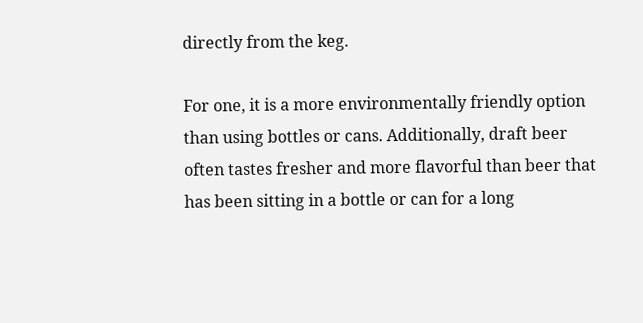directly from the keg.

For one, it is a more environmentally friendly option than using bottles or cans. Additionally, draft beer often tastes fresher and more flavorful than beer that has been sitting in a bottle or can for a long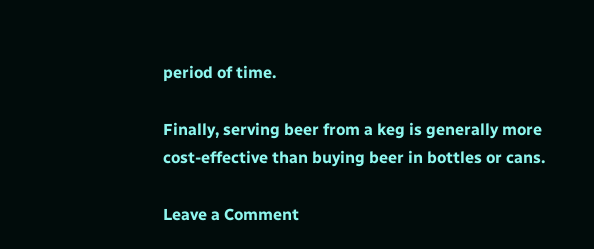period of time.

Finally, serving beer from a keg is generally more cost-effective than buying beer in bottles or cans.

Leave a Comment